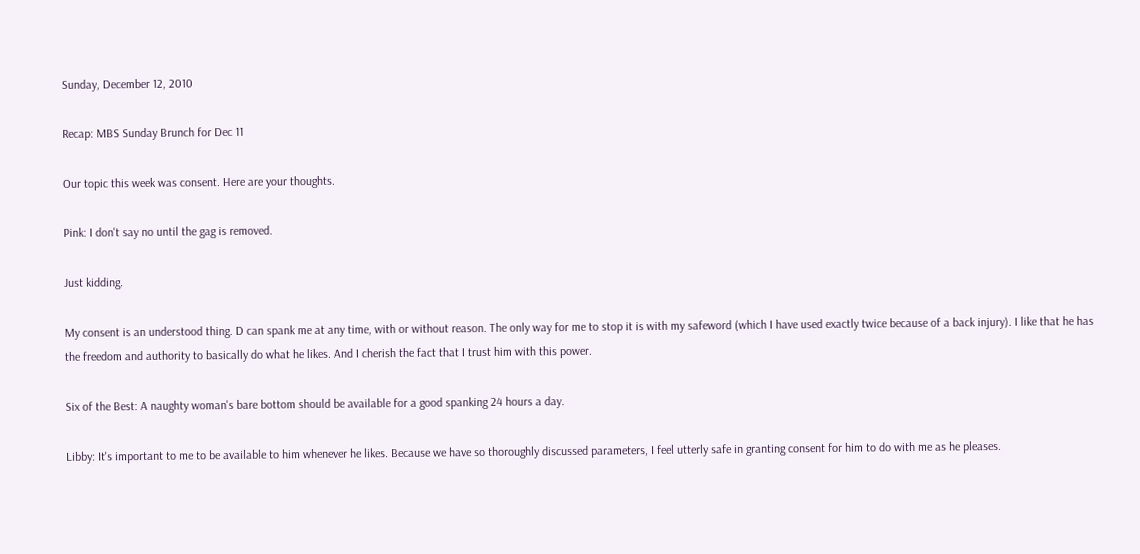Sunday, December 12, 2010

Recap: MBS Sunday Brunch for Dec 11

Our topic this week was consent. Here are your thoughts.

Pink: I don't say no until the gag is removed.

Just kidding.

My consent is an understood thing. D can spank me at any time, with or without reason. The only way for me to stop it is with my safeword (which I have used exactly twice because of a back injury). I like that he has the freedom and authority to basically do what he likes. And I cherish the fact that I trust him with this power.

Six of the Best: A naughty woman's bare bottom should be available for a good spanking 24 hours a day.

Libby: It's important to me to be available to him whenever he likes. Because we have so thoroughly discussed parameters, I feel utterly safe in granting consent for him to do with me as he pleases.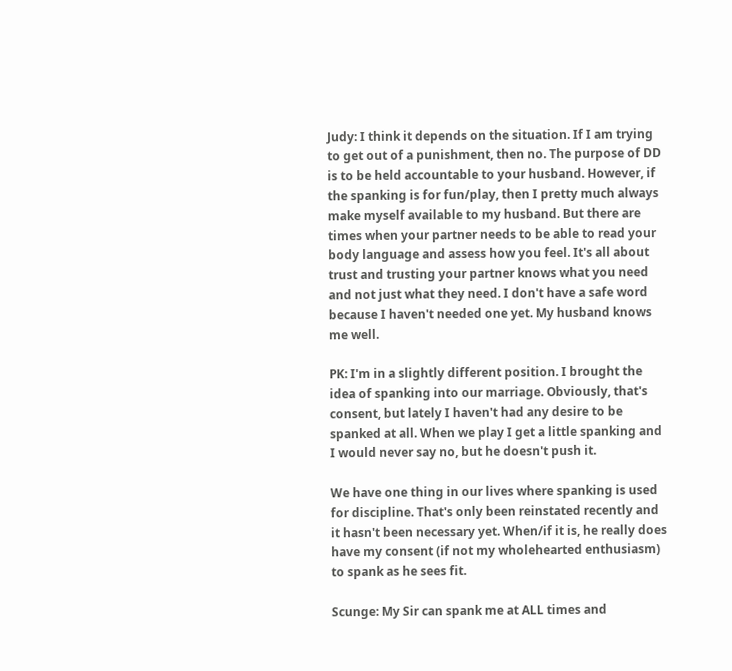Judy: I think it depends on the situation. If I am trying to get out of a punishment, then no. The purpose of DD is to be held accountable to your husband. However, if the spanking is for fun/play, then I pretty much always make myself available to my husband. But there are times when your partner needs to be able to read your body language and assess how you feel. It's all about trust and trusting your partner knows what you need and not just what they need. I don't have a safe word because I haven't needed one yet. My husband knows me well.

PK: I'm in a slightly different position. I brought the idea of spanking into our marriage. Obviously, that's consent, but lately I haven't had any desire to be spanked at all. When we play I get a little spanking and I would never say no, but he doesn't push it.

We have one thing in our lives where spanking is used for discipline. That's only been reinstated recently and it hasn't been necessary yet. When/if it is, he really does have my consent (if not my wholehearted enthusiasm) to spank as he sees fit.

Scunge: My Sir can spank me at ALL times and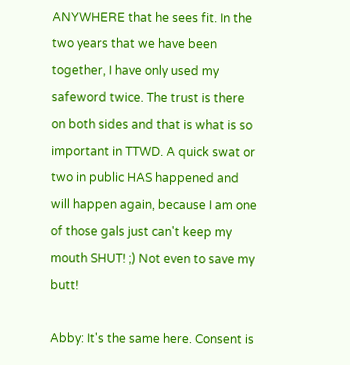ANYWHERE that he sees fit. In the two years that we have been together, I have only used my safeword twice. The trust is there on both sides and that is what is so important in TTWD. A quick swat or two in public HAS happened and will happen again, because I am one of those gals just can't keep my mouth SHUT! ;) Not even to save my butt!

Abby: It's the same here. Consent is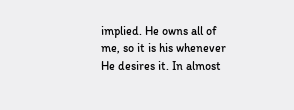implied. He owns all of me, so it is his whenever He desires it. In almost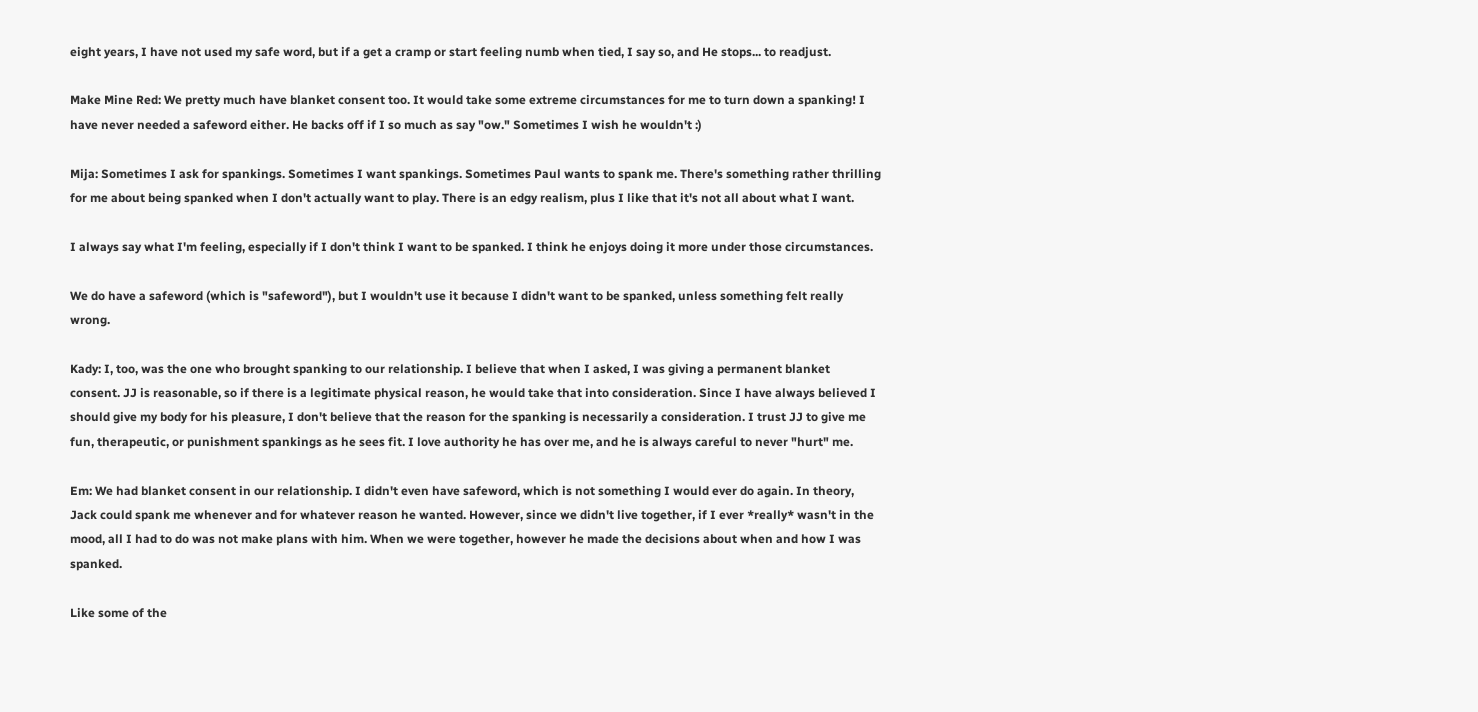eight years, I have not used my safe word, but if a get a cramp or start feeling numb when tied, I say so, and He stops... to readjust.

Make Mine Red: We pretty much have blanket consent too. It would take some extreme circumstances for me to turn down a spanking! I have never needed a safeword either. He backs off if I so much as say "ow." Sometimes I wish he wouldn't :)

Mija: Sometimes I ask for spankings. Sometimes I want spankings. Sometimes Paul wants to spank me. There's something rather thrilling for me about being spanked when I don't actually want to play. There is an edgy realism, plus I like that it's not all about what I want.

I always say what I'm feeling, especially if I don't think I want to be spanked. I think he enjoys doing it more under those circumstances.

We do have a safeword (which is "safeword"), but I wouldn't use it because I didn't want to be spanked, unless something felt really wrong.

Kady: I, too, was the one who brought spanking to our relationship. I believe that when I asked, I was giving a permanent blanket consent. JJ is reasonable, so if there is a legitimate physical reason, he would take that into consideration. Since I have always believed I should give my body for his pleasure, I don't believe that the reason for the spanking is necessarily a consideration. I trust JJ to give me fun, therapeutic, or punishment spankings as he sees fit. I love authority he has over me, and he is always careful to never "hurt" me.

Em: We had blanket consent in our relationship. I didn't even have safeword, which is not something I would ever do again. In theory, Jack could spank me whenever and for whatever reason he wanted. However, since we didn't live together, if I ever *really* wasn't in the mood, all I had to do was not make plans with him. When we were together, however he made the decisions about when and how I was spanked.

Like some of the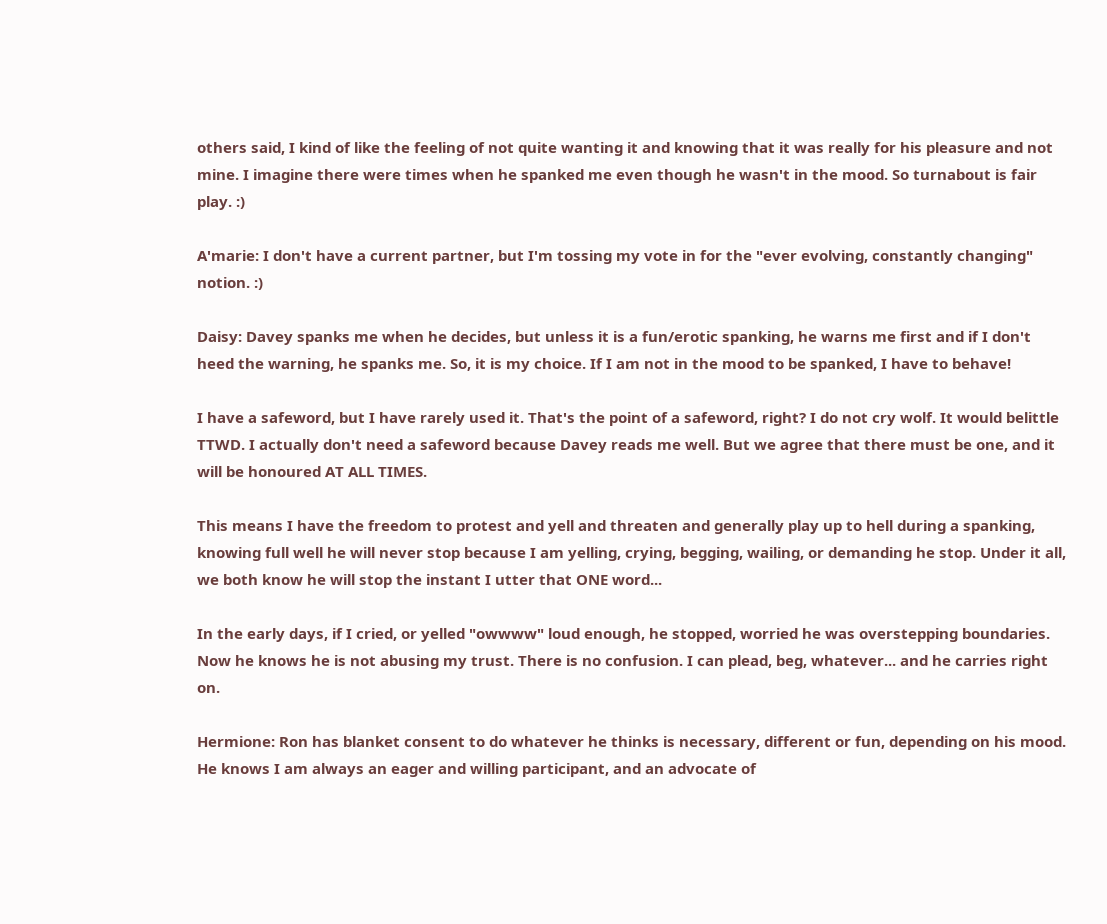others said, I kind of like the feeling of not quite wanting it and knowing that it was really for his pleasure and not mine. I imagine there were times when he spanked me even though he wasn't in the mood. So turnabout is fair play. :)

A'marie: I don't have a current partner, but I'm tossing my vote in for the "ever evolving, constantly changing" notion. :)

Daisy: Davey spanks me when he decides, but unless it is a fun/erotic spanking, he warns me first and if I don't heed the warning, he spanks me. So, it is my choice. If I am not in the mood to be spanked, I have to behave!

I have a safeword, but I have rarely used it. That's the point of a safeword, right? I do not cry wolf. It would belittle TTWD. I actually don't need a safeword because Davey reads me well. But we agree that there must be one, and it will be honoured AT ALL TIMES.

This means I have the freedom to protest and yell and threaten and generally play up to hell during a spanking, knowing full well he will never stop because I am yelling, crying, begging, wailing, or demanding he stop. Under it all, we both know he will stop the instant I utter that ONE word...

In the early days, if I cried, or yelled "owwww" loud enough, he stopped, worried he was overstepping boundaries. Now he knows he is not abusing my trust. There is no confusion. I can plead, beg, whatever... and he carries right on.

Hermione: Ron has blanket consent to do whatever he thinks is necessary, different or fun, depending on his mood. He knows I am always an eager and willing participant, and an advocate of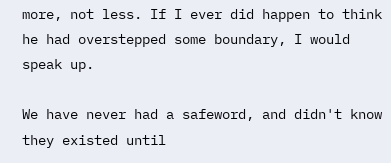more, not less. If I ever did happen to think he had overstepped some boundary, I would speak up.

We have never had a safeword, and didn't know they existed until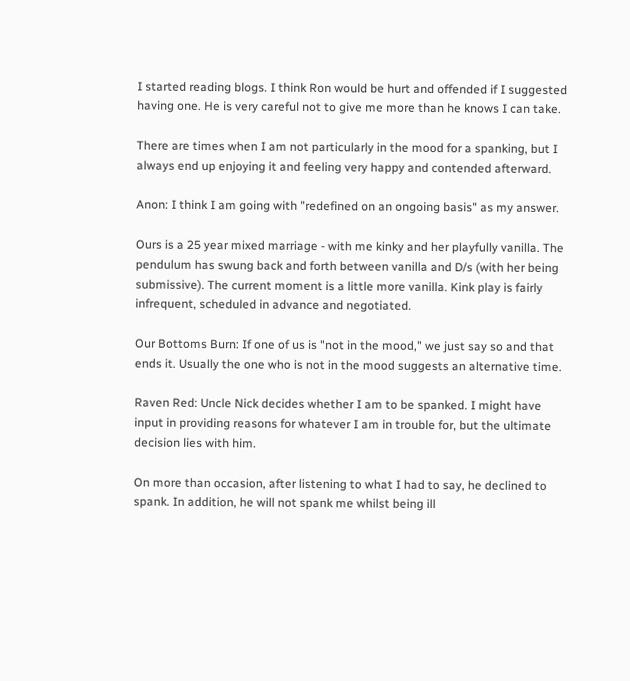I started reading blogs. I think Ron would be hurt and offended if I suggested having one. He is very careful not to give me more than he knows I can take.

There are times when I am not particularly in the mood for a spanking, but I always end up enjoying it and feeling very happy and contended afterward.

Anon: I think I am going with "redefined on an ongoing basis" as my answer.

Ours is a 25 year mixed marriage - with me kinky and her playfully vanilla. The pendulum has swung back and forth between vanilla and D/s (with her being submissive). The current moment is a little more vanilla. Kink play is fairly infrequent, scheduled in advance and negotiated.

Our Bottoms Burn: If one of us is "not in the mood," we just say so and that ends it. Usually the one who is not in the mood suggests an alternative time.

Raven Red: Uncle Nick decides whether I am to be spanked. I might have input in providing reasons for whatever I am in trouble for, but the ultimate decision lies with him.

On more than occasion, after listening to what I had to say, he declined to spank. In addition, he will not spank me whilst being ill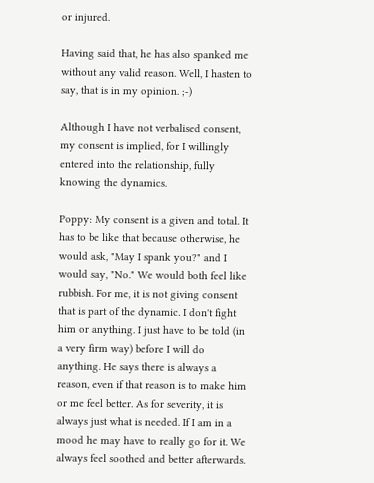or injured.

Having said that, he has also spanked me without any valid reason. Well, I hasten to say, that is in my opinion. ;-)

Although I have not verbalised consent, my consent is implied, for I willingly entered into the relationship, fully knowing the dynamics.

Poppy: My consent is a given and total. It has to be like that because otherwise, he would ask, "May I spank you?" and I would say, "No." We would both feel like rubbish. For me, it is not giving consent that is part of the dynamic. I don't fight him or anything. I just have to be told (in a very firm way) before I will do anything. He says there is always a reason, even if that reason is to make him or me feel better. As for severity, it is always just what is needed. If I am in a mood he may have to really go for it. We always feel soothed and better afterwards.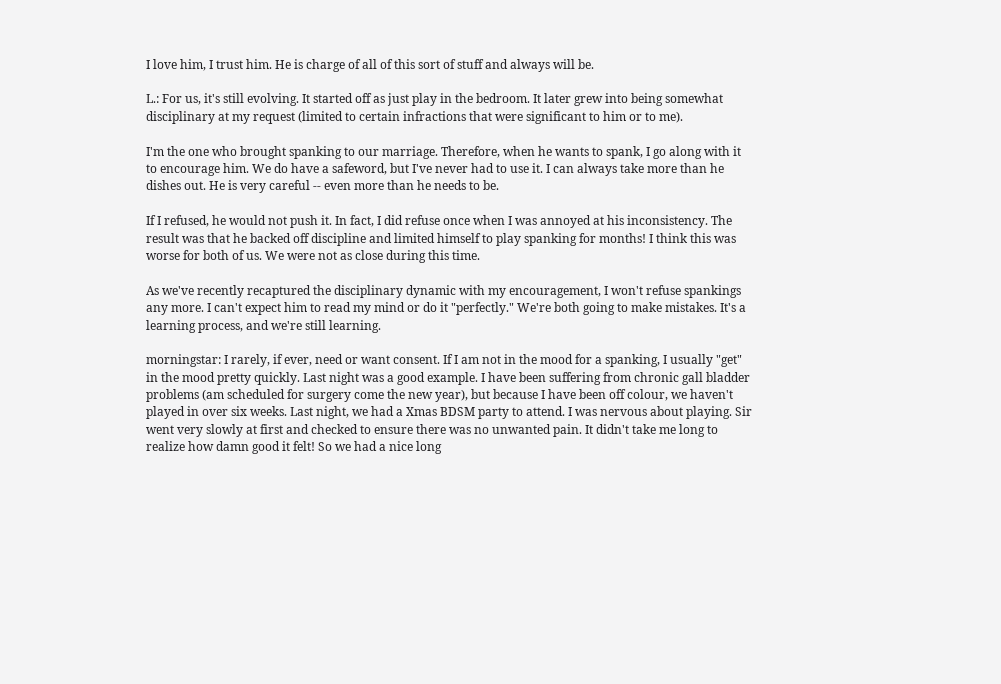I love him, I trust him. He is charge of all of this sort of stuff and always will be.

L.: For us, it's still evolving. It started off as just play in the bedroom. It later grew into being somewhat disciplinary at my request (limited to certain infractions that were significant to him or to me).

I'm the one who brought spanking to our marriage. Therefore, when he wants to spank, I go along with it to encourage him. We do have a safeword, but I've never had to use it. I can always take more than he dishes out. He is very careful -- even more than he needs to be.

If I refused, he would not push it. In fact, I did refuse once when I was annoyed at his inconsistency. The result was that he backed off discipline and limited himself to play spanking for months! I think this was worse for both of us. We were not as close during this time.

As we've recently recaptured the disciplinary dynamic with my encouragement, I won't refuse spankings any more. I can't expect him to read my mind or do it "perfectly." We're both going to make mistakes. It's a learning process, and we're still learning.

morningstar: I rarely, if ever, need or want consent. If I am not in the mood for a spanking, I usually "get" in the mood pretty quickly. Last night was a good example. I have been suffering from chronic gall bladder problems (am scheduled for surgery come the new year), but because I have been off colour, we haven't played in over six weeks. Last night, we had a Xmas BDSM party to attend. I was nervous about playing. Sir went very slowly at first and checked to ensure there was no unwanted pain. It didn't take me long to realize how damn good it felt! So we had a nice long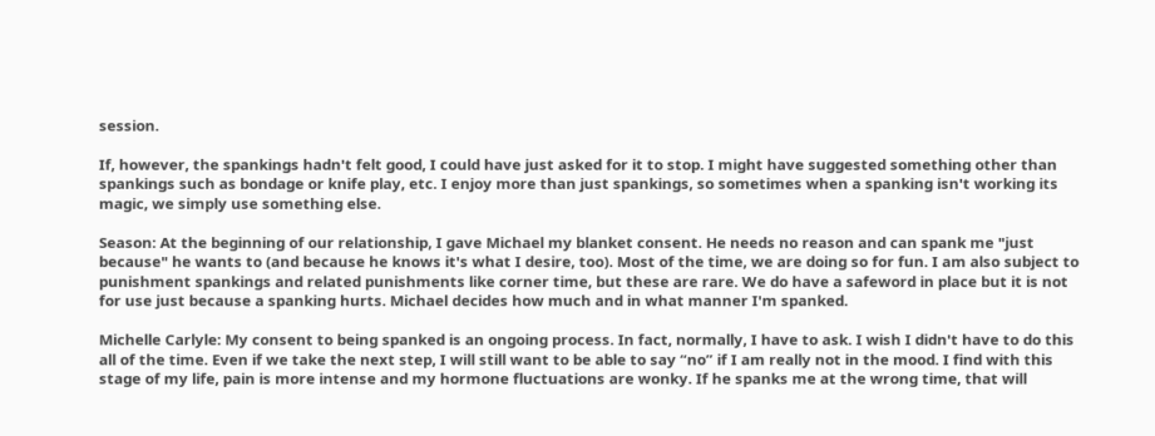session.

If, however, the spankings hadn't felt good, I could have just asked for it to stop. I might have suggested something other than spankings such as bondage or knife play, etc. I enjoy more than just spankings, so sometimes when a spanking isn't working its magic, we simply use something else.

Season: At the beginning of our relationship, I gave Michael my blanket consent. He needs no reason and can spank me "just because" he wants to (and because he knows it's what I desire, too). Most of the time, we are doing so for fun. I am also subject to punishment spankings and related punishments like corner time, but these are rare. We do have a safeword in place but it is not for use just because a spanking hurts. Michael decides how much and in what manner I'm spanked.

Michelle Carlyle: My consent to being spanked is an ongoing process. In fact, normally, I have to ask. I wish I didn't have to do this all of the time. Even if we take the next step, I will still want to be able to say “no” if I am really not in the mood. I find with this stage of my life, pain is more intense and my hormone fluctuations are wonky. If he spanks me at the wrong time, that will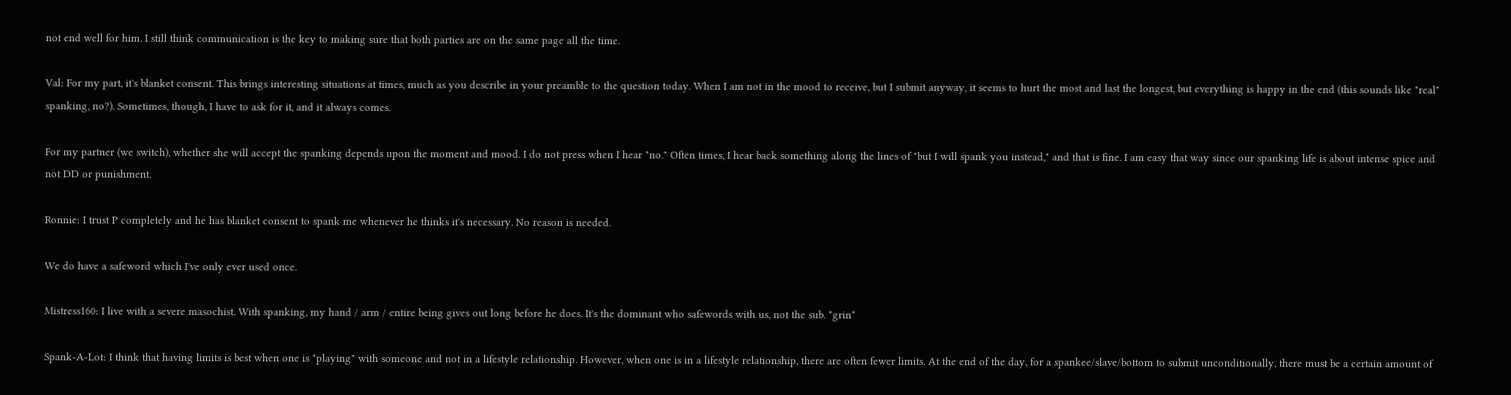not end well for him. I still think communication is the key to making sure that both parties are on the same page all the time.

Val: For my part, it's blanket consent. This brings interesting situations at times, much as you describe in your preamble to the question today. When I am not in the mood to receive, but I submit anyway, it seems to hurt the most and last the longest, but everything is happy in the end (this sounds like "real" spanking, no?). Sometimes, though, I have to ask for it, and it always comes.

For my partner (we switch), whether she will accept the spanking depends upon the moment and mood. I do not press when I hear "no." Often times, I hear back something along the lines of "but I will spank you instead," and that is fine. I am easy that way since our spanking life is about intense spice and not DD or punishment.

Ronnie: I trust P completely and he has blanket consent to spank me whenever he thinks it's necessary. No reason is needed.

We do have a safeword which I've only ever used once.

Mistress160: I live with a severe masochist. With spanking, my hand / arm / entire being gives out long before he does. It's the dominant who safewords with us, not the sub. *grin*

Spank-A-Lot: I think that having limits is best when one is "playing" with someone and not in a lifestyle relationship. However, when one is in a lifestyle relationship, there are often fewer limits. At the end of the day, for a spankee/slave/bottom to submit unconditionally, there must be a certain amount of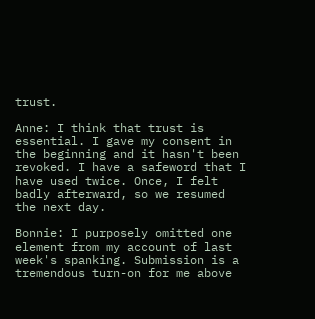trust.

Anne: I think that trust is essential. I gave my consent in the beginning and it hasn't been revoked. I have a safeword that I have used twice. Once, I felt badly afterward, so we resumed the next day.

Bonnie: I purposely omitted one element from my account of last week's spanking. Submission is a tremendous turn-on for me above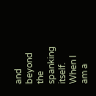and beyond the spanking itself. When I am a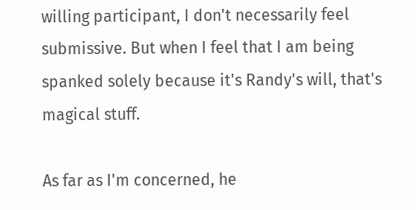willing participant, I don't necessarily feel submissive. But when I feel that I am being spanked solely because it's Randy's will, that's magical stuff.

As far as I'm concerned, he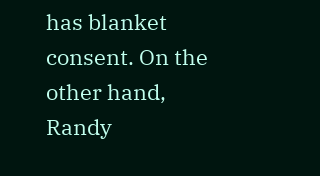has blanket consent. On the other hand, Randy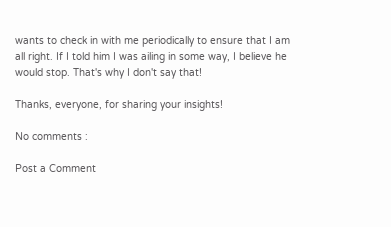wants to check in with me periodically to ensure that I am all right. If I told him I was ailing in some way, I believe he would stop. That's why I don't say that!

Thanks, everyone, for sharing your insights!

No comments :

Post a Comment